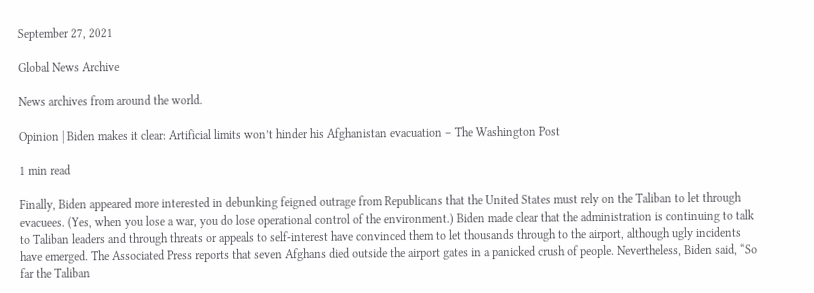September 27, 2021

Global News Archive

News archives from around the world.

Opinion | Biden makes it clear: Artificial limits won’t hinder his Afghanistan evacuation – The Washington Post

1 min read

Finally, Biden appeared more interested in debunking feigned outrage from Republicans that the United States must rely on the Taliban to let through evacuees. (Yes, when you lose a war, you do lose operational control of the environment.) Biden made clear that the administration is continuing to talk to Taliban leaders and through threats or appeals to self-interest have convinced them to let thousands through to the airport, although ugly incidents have emerged. The Associated Press reports that seven Afghans died outside the airport gates in a panicked crush of people. Nevertheless, Biden said, “So far the Taliban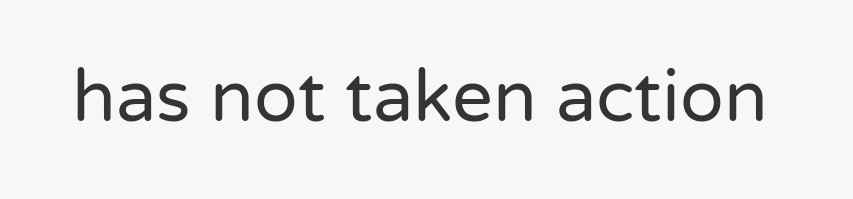has not taken action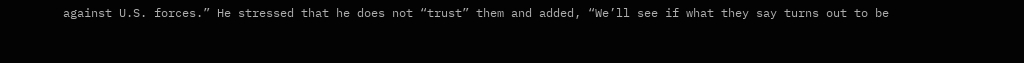against U.S. forces.” He stressed that he does not “trust” them and added, “We’ll see if what they say turns out to be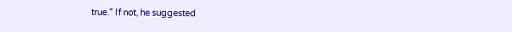true.” If not, he suggested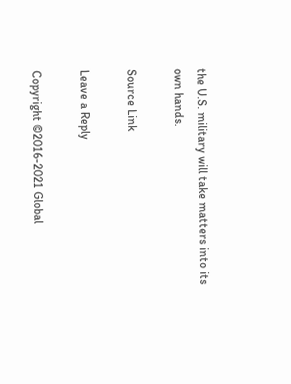the U.S. military will take matters into its own hands.

Source Link

Leave a Reply

Copyright ©2016-2021 Global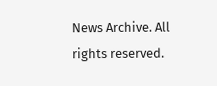News Archive. All rights reserved.